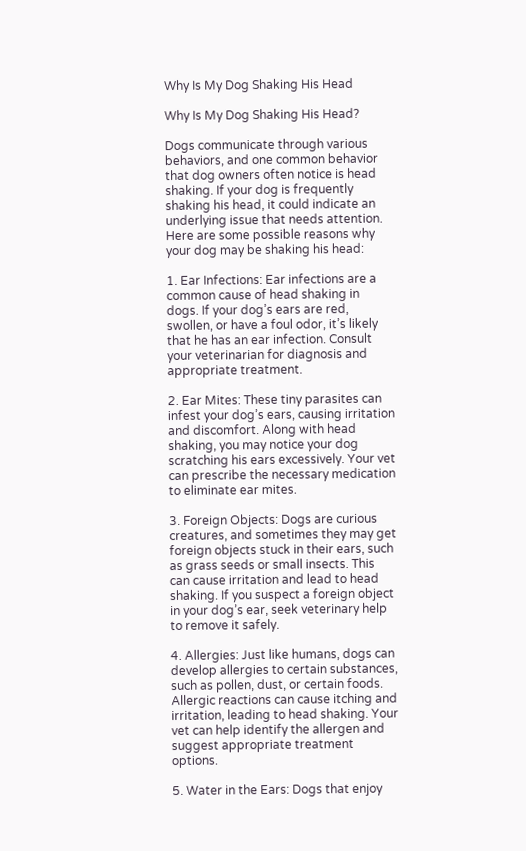Why Is My Dog Shaking His Head

Why Is My Dog Shaking His Head?

Dogs communicate through various behaviors, and one common behavior that dog owners often notice is head shaking. If your dog is frequently shaking his head, it could indicate an underlying issue that needs attention. Here are some possible reasons why your dog may be shaking his head:

1. Ear Infections: Ear infections are a common cause of head shaking in dogs. If your dog’s ears are red, swollen, or have a foul odor, it’s likely that he has an ear infection. Consult your veterinarian for diagnosis and appropriate treatment.

2. Ear Mites: These tiny parasites can infest your dog’s ears, causing irritation and discomfort. Along with head shaking, you may notice your dog scratching his ears excessively. Your vet can prescribe the necessary medication to eliminate ear mites.

3. Foreign Objects: Dogs are curious creatures, and sometimes they may get foreign objects stuck in their ears, such as grass seeds or small insects. This can cause irritation and lead to head shaking. If you suspect a foreign object in your dog’s ear, seek veterinary help to remove it safely.

4. Allergies: Just like humans, dogs can develop allergies to certain substances, such as pollen, dust, or certain foods. Allergic reactions can cause itching and irritation, leading to head shaking. Your vet can help identify the allergen and suggest appropriate treatment options.

5. Water in the Ears: Dogs that enjoy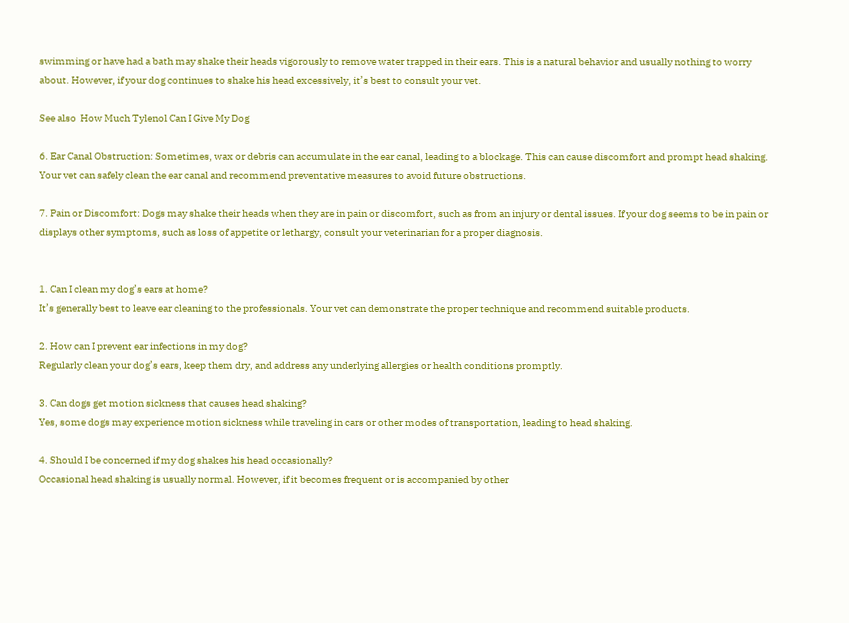swimming or have had a bath may shake their heads vigorously to remove water trapped in their ears. This is a natural behavior and usually nothing to worry about. However, if your dog continues to shake his head excessively, it’s best to consult your vet.

See also  How Much Tylenol Can I Give My Dog

6. Ear Canal Obstruction: Sometimes, wax or debris can accumulate in the ear canal, leading to a blockage. This can cause discomfort and prompt head shaking. Your vet can safely clean the ear canal and recommend preventative measures to avoid future obstructions.

7. Pain or Discomfort: Dogs may shake their heads when they are in pain or discomfort, such as from an injury or dental issues. If your dog seems to be in pain or displays other symptoms, such as loss of appetite or lethargy, consult your veterinarian for a proper diagnosis.


1. Can I clean my dog’s ears at home?
It’s generally best to leave ear cleaning to the professionals. Your vet can demonstrate the proper technique and recommend suitable products.

2. How can I prevent ear infections in my dog?
Regularly clean your dog’s ears, keep them dry, and address any underlying allergies or health conditions promptly.

3. Can dogs get motion sickness that causes head shaking?
Yes, some dogs may experience motion sickness while traveling in cars or other modes of transportation, leading to head shaking.

4. Should I be concerned if my dog shakes his head occasionally?
Occasional head shaking is usually normal. However, if it becomes frequent or is accompanied by other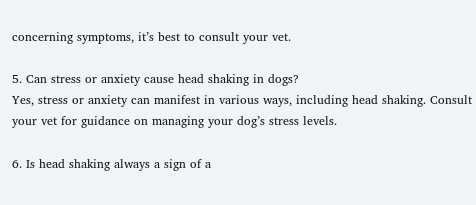concerning symptoms, it’s best to consult your vet.

5. Can stress or anxiety cause head shaking in dogs?
Yes, stress or anxiety can manifest in various ways, including head shaking. Consult your vet for guidance on managing your dog’s stress levels.

6. Is head shaking always a sign of a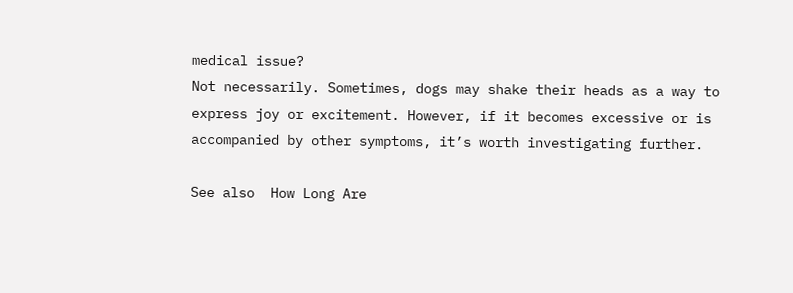medical issue?
Not necessarily. Sometimes, dogs may shake their heads as a way to express joy or excitement. However, if it becomes excessive or is accompanied by other symptoms, it’s worth investigating further.

See also  How Long Are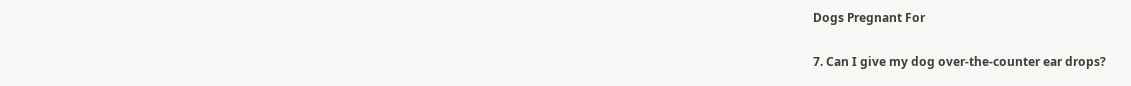Dogs Pregnant For

7. Can I give my dog over-the-counter ear drops?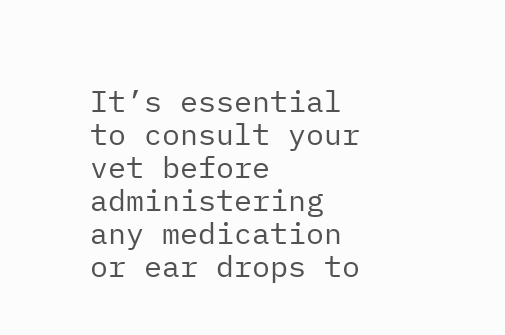It’s essential to consult your vet before administering any medication or ear drops to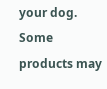your dog. Some products may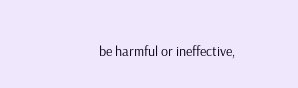be harmful or ineffective,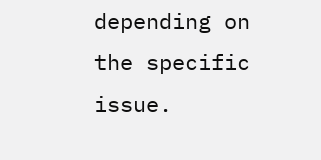depending on the specific issue.